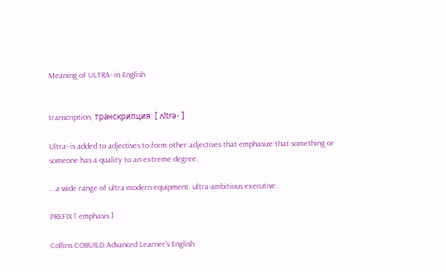Meaning of ULTRA- in English


transcription, транскрипция: [ ʌltrə- ]

Ultra- is added to adjectives to form other adjectives that emphasize that something or someone has a quality to an extreme degree.

...a wide range of ultra-modern equipment. ultra-ambitious executive.

PREFIX [ emphasis ]

Collins COBUILD Advanced Learner's English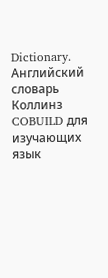Dictionary.      Английский словарь Коллинз COBUILD для изучающих язык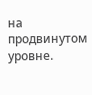на продвинутом уровне.